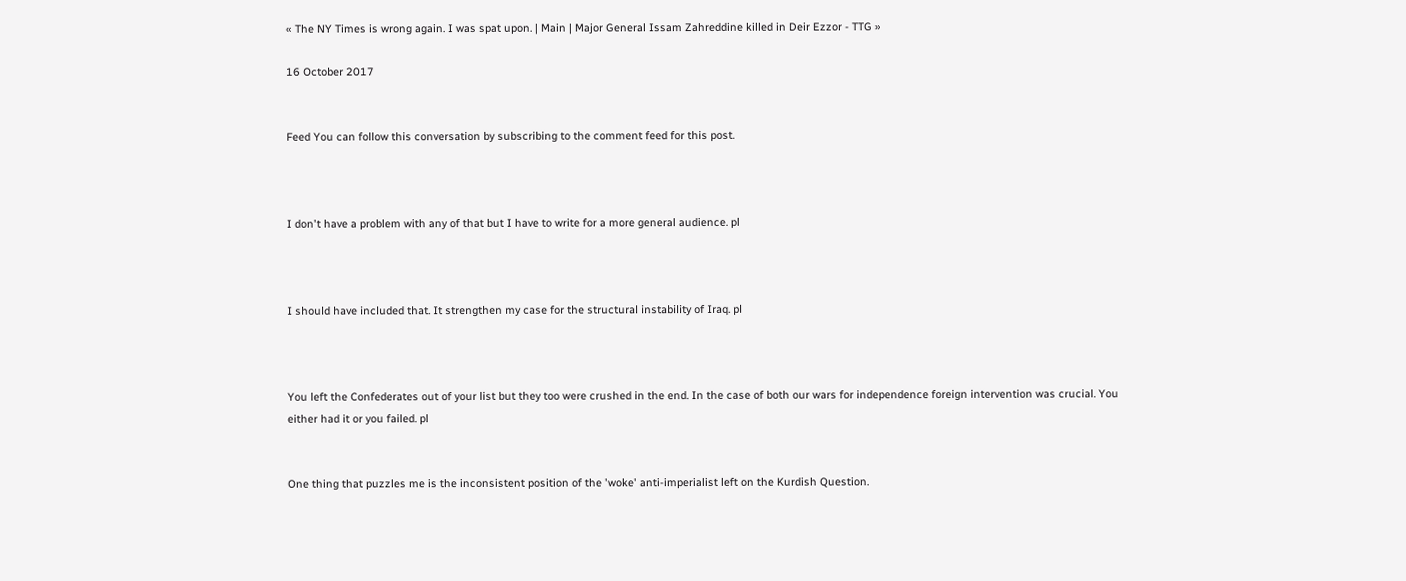« The NY Times is wrong again. I was spat upon. | Main | Major General Issam Zahreddine killed in Deir Ezzor - TTG »

16 October 2017


Feed You can follow this conversation by subscribing to the comment feed for this post.



I don't have a problem with any of that but I have to write for a more general audience. pl



I should have included that. It strengthen my case for the structural instability of Iraq. pl



You left the Confederates out of your list but they too were crushed in the end. In the case of both our wars for independence foreign intervention was crucial. You either had it or you failed. pl


One thing that puzzles me is the inconsistent position of the 'woke' anti-imperialist left on the Kurdish Question.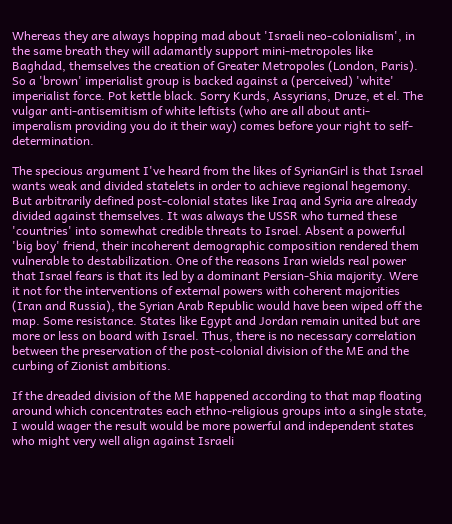Whereas they are always hopping mad about 'Israeli neo-colonialism', in the same breath they will adamantly support mini-metropoles like Baghdad, themselves the creation of Greater Metropoles (London, Paris). So a 'brown' imperialist group is backed against a (perceived) 'white' imperialist force. Pot kettle black. Sorry Kurds, Assyrians, Druze, et el. The vulgar anti-antisemitism of white leftists (who are all about anti-imperalism providing you do it their way) comes before your right to self-determination.

The specious argument I've heard from the likes of SyrianGirl is that Israel wants weak and divided statelets in order to achieve regional hegemony. But arbitrarily defined post-colonial states like Iraq and Syria are already divided against themselves. It was always the USSR who turned these 'countries' into somewhat credible threats to Israel. Absent a powerful 'big boy' friend, their incoherent demographic composition rendered them vulnerable to destabilization. One of the reasons Iran wields real power that Israel fears is that its led by a dominant Persian-Shia majority. Were it not for the interventions of external powers with coherent majorities (Iran and Russia), the Syrian Arab Republic would have been wiped off the map. Some resistance. States like Egypt and Jordan remain united but are more or less on board with Israel. Thus, there is no necessary correlation between the preservation of the post-colonial division of the ME and the curbing of Zionist ambitions.

If the dreaded division of the ME happened according to that map floating around which concentrates each ethno-religious groups into a single state, I would wager the result would be more powerful and independent states who might very well align against Israeli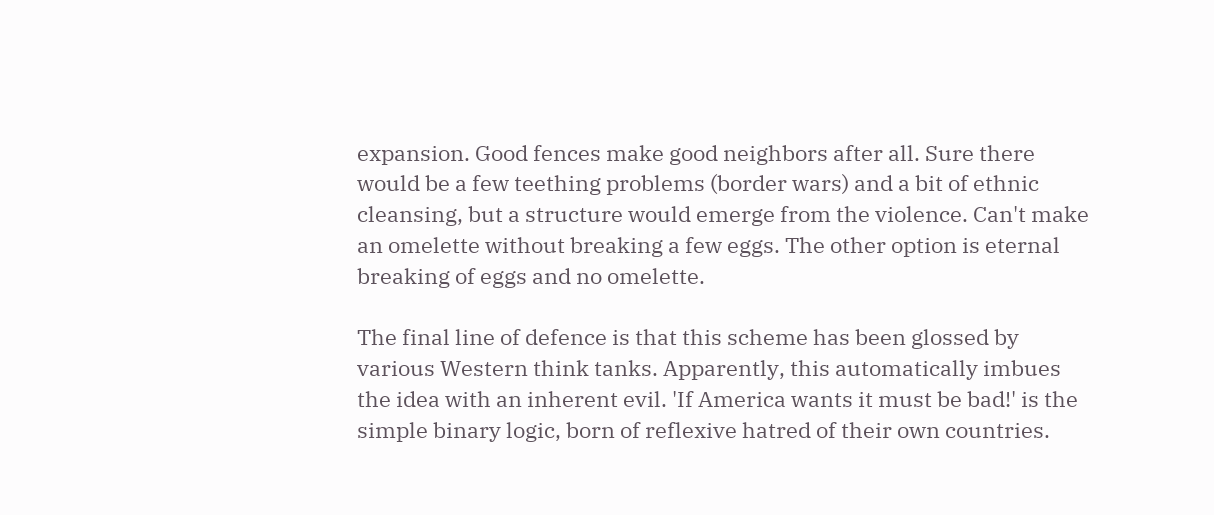expansion. Good fences make good neighbors after all. Sure there would be a few teething problems (border wars) and a bit of ethnic cleansing, but a structure would emerge from the violence. Can't make an omelette without breaking a few eggs. The other option is eternal breaking of eggs and no omelette.

The final line of defence is that this scheme has been glossed by various Western think tanks. Apparently, this automatically imbues the idea with an inherent evil. 'If America wants it must be bad!' is the simple binary logic, born of reflexive hatred of their own countries.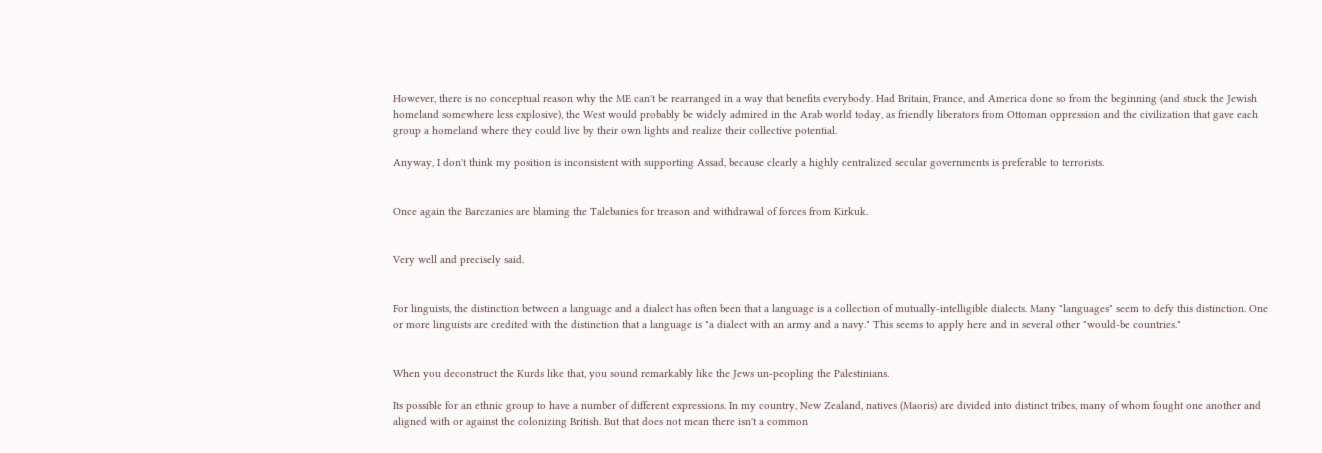However, there is no conceptual reason why the ME can't be rearranged in a way that benefits everybody. Had Britain, France, and America done so from the beginning (and stuck the Jewish homeland somewhere less explosive), the West would probably be widely admired in the Arab world today, as friendly liberators from Ottoman oppression and the civilization that gave each group a homeland where they could live by their own lights and realize their collective potential.

Anyway, I don't think my position is inconsistent with supporting Assad, because clearly a highly centralized secular governments is preferable to terrorists.


Once again the Barezanies are blaming the Talebanies for treason and withdrawal of forces from Kirkuk.


Very well and precisely said.


For linguists, the distinction between a language and a dialect has often been that a language is a collection of mutually-intelligible dialects. Many "languages" seem to defy this distinction. One or more linguists are credited with the distinction that a language is "a dialect with an army and a navy." This seems to apply here and in several other "would-be countries."


When you deconstruct the Kurds like that, you sound remarkably like the Jews un-peopling the Palestinians.

Its possible for an ethnic group to have a number of different expressions. In my country, New Zealand, natives (Maoris) are divided into distinct tribes, many of whom fought one another and aligned with or against the colonizing British. But that does not mean there isn't a common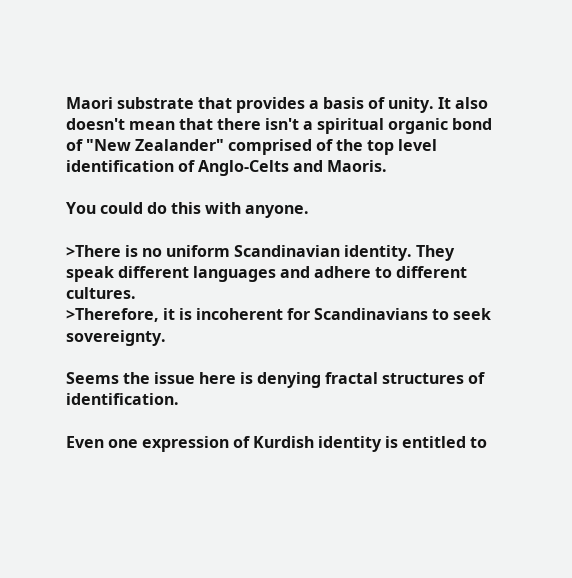Maori substrate that provides a basis of unity. It also doesn't mean that there isn't a spiritual organic bond of "New Zealander" comprised of the top level identification of Anglo-Celts and Maoris.

You could do this with anyone.

>There is no uniform Scandinavian identity. They speak different languages and adhere to different cultures.
>Therefore, it is incoherent for Scandinavians to seek sovereignty.

Seems the issue here is denying fractal structures of identification.

Even one expression of Kurdish identity is entitled to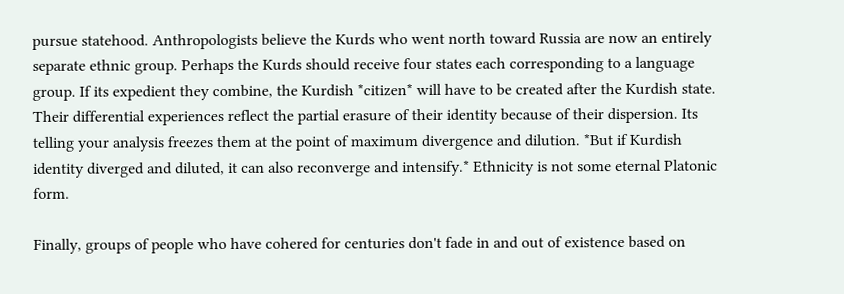pursue statehood. Anthropologists believe the Kurds who went north toward Russia are now an entirely separate ethnic group. Perhaps the Kurds should receive four states each corresponding to a language group. If its expedient they combine, the Kurdish *citizen* will have to be created after the Kurdish state. Their differential experiences reflect the partial erasure of their identity because of their dispersion. Its telling your analysis freezes them at the point of maximum divergence and dilution. *But if Kurdish identity diverged and diluted, it can also reconverge and intensify.* Ethnicity is not some eternal Platonic form.

Finally, groups of people who have cohered for centuries don't fade in and out of existence based on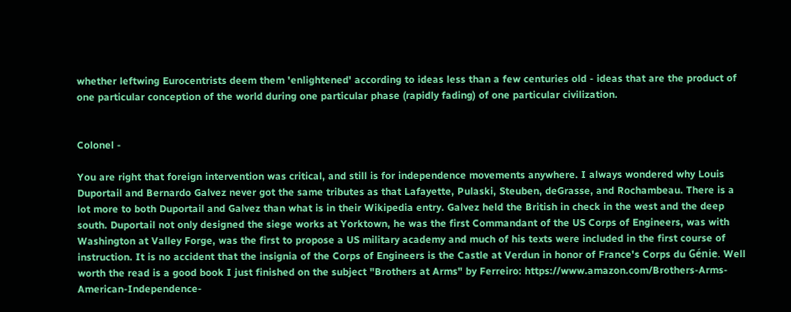whether leftwing Eurocentrists deem them 'enlightened' according to ideas less than a few centuries old - ideas that are the product of one particular conception of the world during one particular phase (rapidly fading) of one particular civilization.


Colonel -

You are right that foreign intervention was critical, and still is for independence movements anywhere. I always wondered why Louis Duportail and Bernardo Galvez never got the same tributes as that Lafayette, Pulaski, Steuben, deGrasse, and Rochambeau. There is a lot more to both Duportail and Galvez than what is in their Wikipedia entry. Galvez held the British in check in the west and the deep south. Duportail not only designed the siege works at Yorktown, he was the first Commandant of the US Corps of Engineers, was with Washington at Valley Forge, was the first to propose a US military academy and much of his texts were included in the first course of instruction. It is no accident that the insignia of the Corps of Engineers is the Castle at Verdun in honor of France's Corps du Génie. Well worth the read is a good book I just finished on the subject "Brothers at Arms" by Ferreiro: https://www.amazon.com/Brothers-Arms-American-Independence-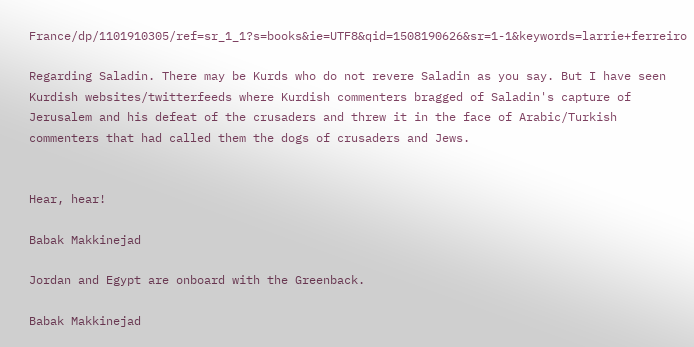France/dp/1101910305/ref=sr_1_1?s=books&ie=UTF8&qid=1508190626&sr=1-1&keywords=larrie+ferreiro

Regarding Saladin. There may be Kurds who do not revere Saladin as you say. But I have seen Kurdish websites/twitterfeeds where Kurdish commenters bragged of Saladin's capture of Jerusalem and his defeat of the crusaders and threw it in the face of Arabic/Turkish commenters that had called them the dogs of crusaders and Jews.


Hear, hear!

Babak Makkinejad

Jordan and Egypt are onboard with the Greenback.

Babak Makkinejad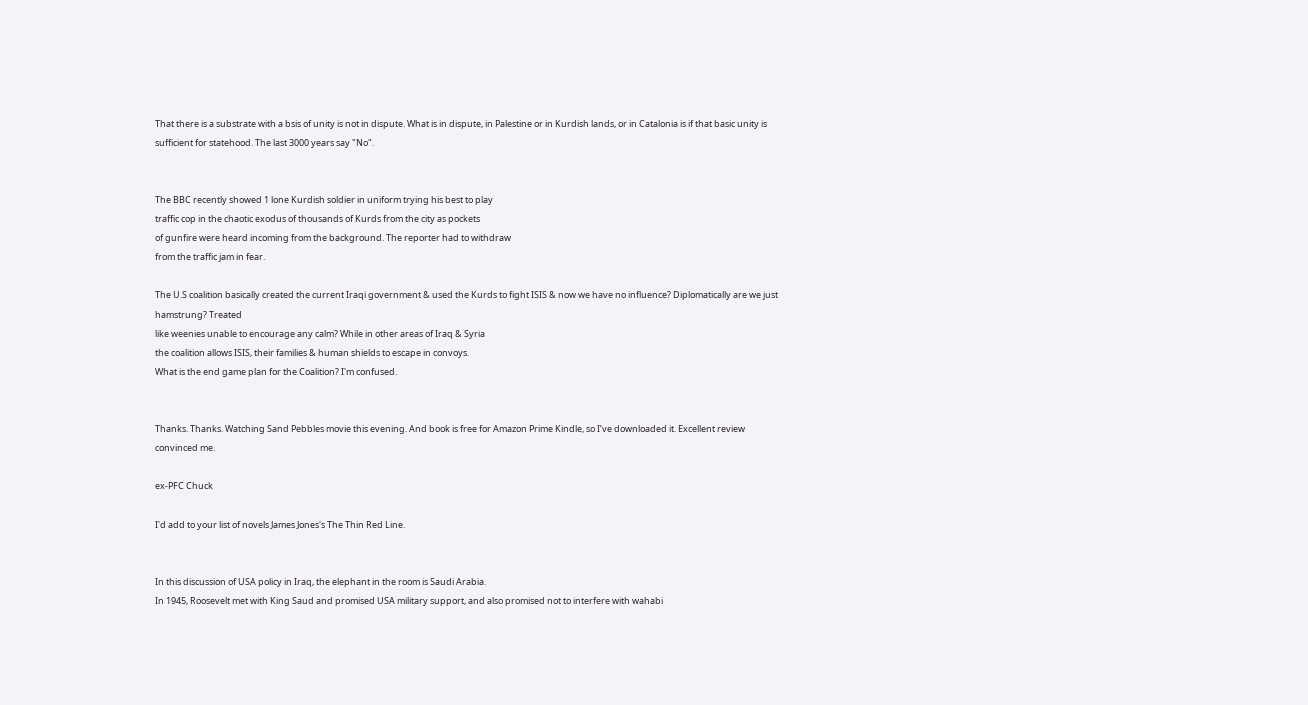That there is a substrate with a bsis of unity is not in dispute. What is in dispute, in Palestine or in Kurdish lands, or in Catalonia is if that basic unity is sufficient for statehood. The last 3000 years say "No".


The BBC recently showed 1 lone Kurdish soldier in uniform trying his best to play
traffic cop in the chaotic exodus of thousands of Kurds from the city as pockets
of gunfire were heard incoming from the background. The reporter had to withdraw
from the traffic jam in fear.

The U.S coalition basically created the current Iraqi government & used the Kurds to fight ISIS & now we have no influence? Diplomatically are we just hamstrung? Treated
like weenies unable to encourage any calm? While in other areas of Iraq & Syria
the coalition allows ISIS, their families & human shields to escape in convoys.
What is the end game plan for the Coalition? I'm confused.


Thanks. Thanks. Watching Sand Pebbles movie this evening. And book is free for Amazon Prime Kindle, so I’ve downloaded it. Excellent review convinced me.

ex-PFC Chuck

I'd add to your list of novels James Jones's The Thin Red Line.


In this discussion of USA policy in Iraq, the elephant in the room is Saudi Arabia.
In 1945, Roosevelt met with King Saud and promised USA military support, and also promised not to interfere with wahabi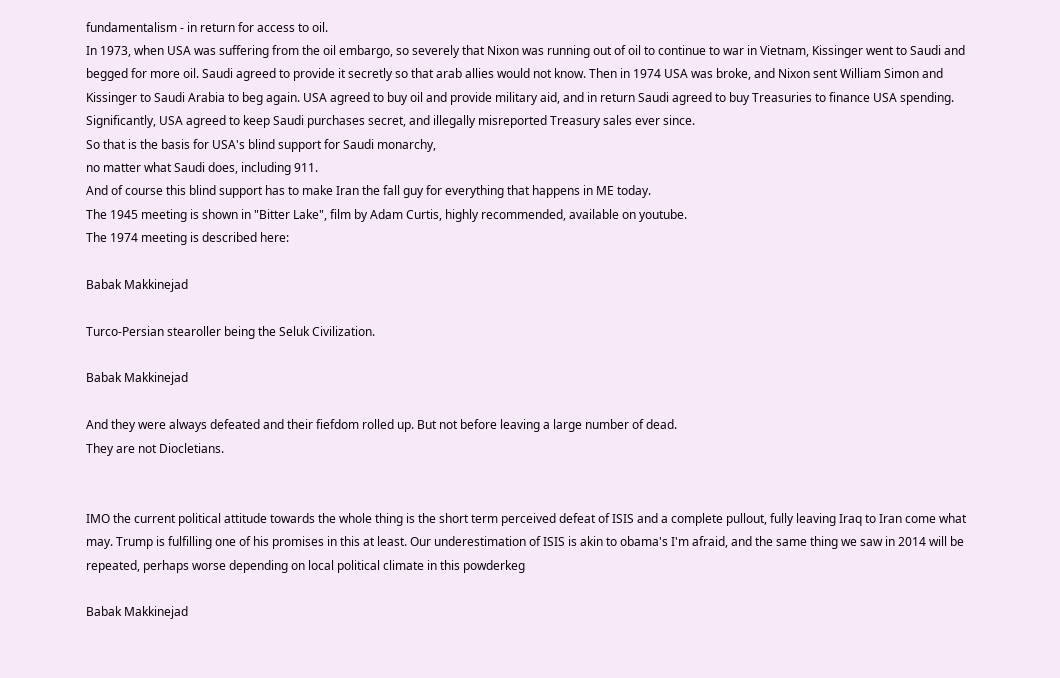fundamentalism - in return for access to oil.
In 1973, when USA was suffering from the oil embargo, so severely that Nixon was running out of oil to continue to war in Vietnam, Kissinger went to Saudi and begged for more oil. Saudi agreed to provide it secretly so that arab allies would not know. Then in 1974 USA was broke, and Nixon sent William Simon and Kissinger to Saudi Arabia to beg again. USA agreed to buy oil and provide military aid, and in return Saudi agreed to buy Treasuries to finance USA spending. Significantly, USA agreed to keep Saudi purchases secret, and illegally misreported Treasury sales ever since.
So that is the basis for USA's blind support for Saudi monarchy,
no matter what Saudi does, including 911.
And of course this blind support has to make Iran the fall guy for everything that happens in ME today.
The 1945 meeting is shown in "Bitter Lake", film by Adam Curtis, highly recommended, available on youtube.
The 1974 meeting is described here:

Babak Makkinejad

Turco-Persian stearoller being the Seluk Civilization.

Babak Makkinejad

And they were always defeated and their fiefdom rolled up. But not before leaving a large number of dead.
They are not Diocletians.


IMO the current political attitude towards the whole thing is the short term perceived defeat of ISIS and a complete pullout, fully leaving Iraq to Iran come what may. Trump is fulfilling one of his promises in this at least. Our underestimation of ISIS is akin to obama's I'm afraid, and the same thing we saw in 2014 will be repeated, perhaps worse depending on local political climate in this powderkeg

Babak Makkinejad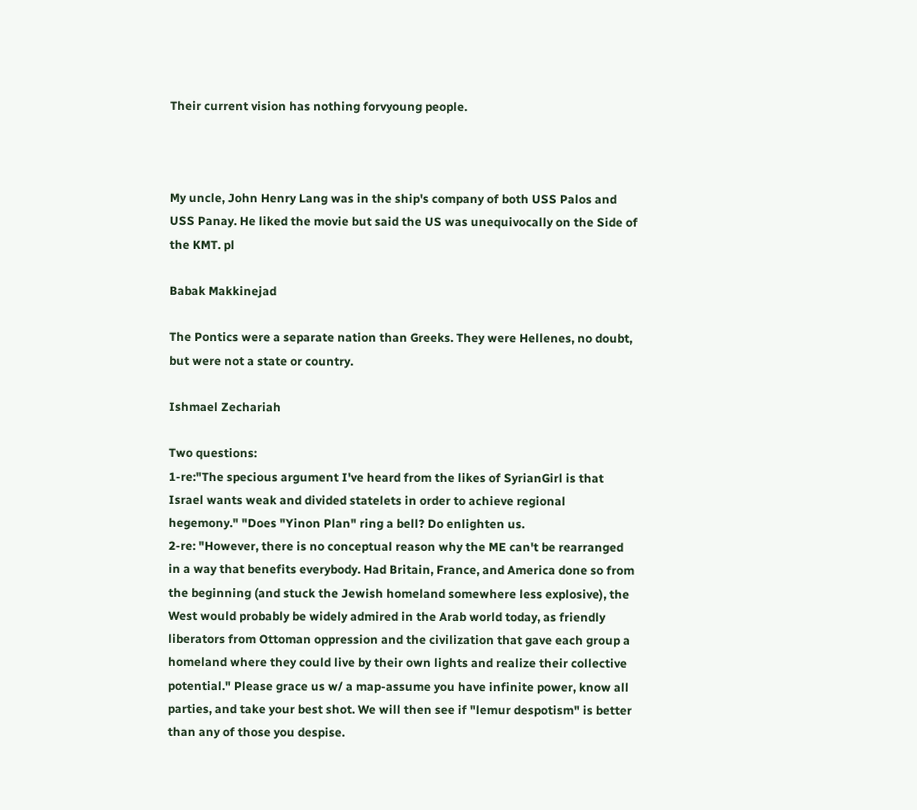Their current vision has nothing forvyoung people.



My uncle, John Henry Lang was in the ship's company of both USS Palos and USS Panay. He liked the movie but said the US was unequivocally on the Side of the KMT. pl

Babak Makkinejad

The Pontics were a separate nation than Greeks. They were Hellenes, no doubt, but were not a state or country.

Ishmael Zechariah

Two questions:
1-re:"The specious argument I've heard from the likes of SyrianGirl is that Israel wants weak and divided statelets in order to achieve regional hegemony." "Does "Yinon Plan" ring a bell? Do enlighten us.
2-re: "However, there is no conceptual reason why the ME can't be rearranged in a way that benefits everybody. Had Britain, France, and America done so from the beginning (and stuck the Jewish homeland somewhere less explosive), the West would probably be widely admired in the Arab world today, as friendly liberators from Ottoman oppression and the civilization that gave each group a homeland where they could live by their own lights and realize their collective potential." Please grace us w/ a map-assume you have infinite power, know all parties, and take your best shot. We will then see if "lemur despotism" is better than any of those you despise.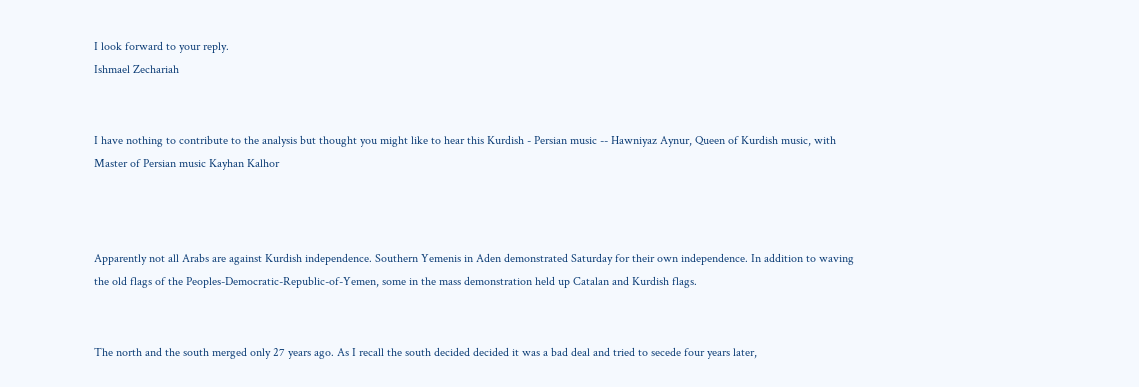I look forward to your reply.
Ishmael Zechariah


I have nothing to contribute to the analysis but thought you might like to hear this Kurdish - Persian music -- Hawniyaz Aynur, Queen of Kurdish music, with Master of Persian music Kayhan Kalhor



Apparently not all Arabs are against Kurdish independence. Southern Yemenis in Aden demonstrated Saturday for their own independence. In addition to waving the old flags of the Peoples-Democratic-Republic-of-Yemen, some in the mass demonstration held up Catalan and Kurdish flags.


The north and the south merged only 27 years ago. As I recall the south decided decided it was a bad deal and tried to secede four years later,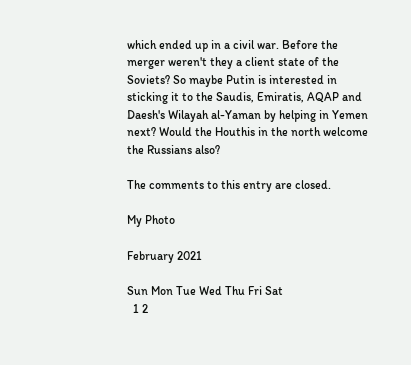which ended up in a civil war. Before the merger weren't they a client state of the Soviets? So maybe Putin is interested in sticking it to the Saudis, Emiratis, AQAP and Daesh's Wilayah al-Yaman by helping in Yemen next? Would the Houthis in the north welcome the Russians also?

The comments to this entry are closed.

My Photo

February 2021

Sun Mon Tue Wed Thu Fri Sat
  1 2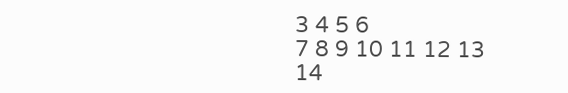3 4 5 6
7 8 9 10 11 12 13
14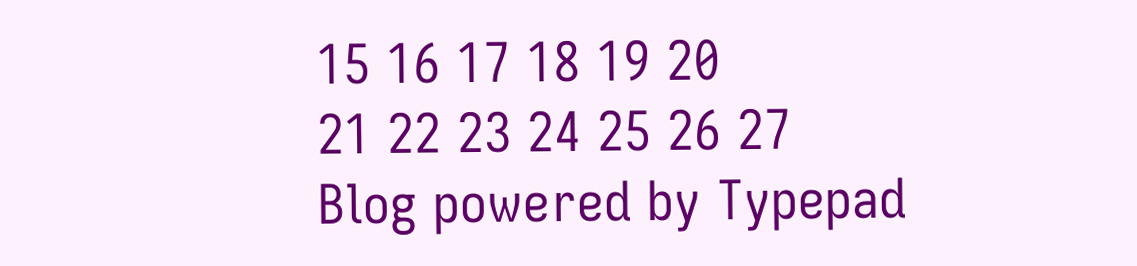15 16 17 18 19 20
21 22 23 24 25 26 27
Blog powered by Typepad